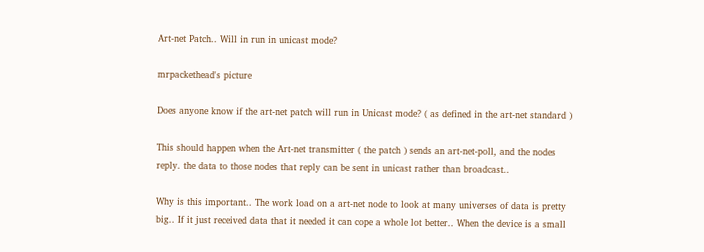Art-net Patch.. Will in run in unicast mode?

mrpackethead's picture

Does anyone know if the art-net patch will run in Unicast mode? ( as defined in the art-net standard )

This should happen when the Art-net transmitter ( the patch ) sends an art-net-poll, and the nodes reply. the data to those nodes that reply can be sent in unicast rather than broadcast..

Why is this important.. The work load on a art-net node to look at many universes of data is pretty big.. If it just received data that it needed it can cope a whole lot better.. When the device is a small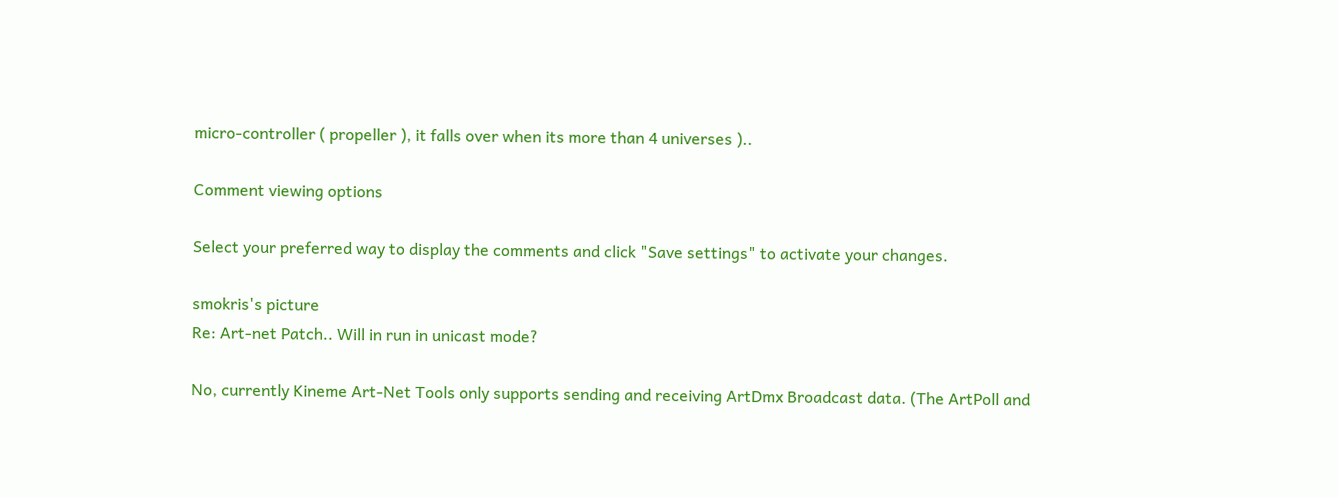micro-controller ( propeller ), it falls over when its more than 4 universes )..

Comment viewing options

Select your preferred way to display the comments and click "Save settings" to activate your changes.

smokris's picture
Re: Art-net Patch.. Will in run in unicast mode?

No, currently Kineme Art-Net Tools only supports sending and receiving ArtDmx Broadcast data. (The ArtPoll and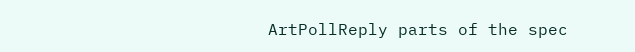ArtPollReply parts of the spec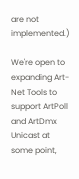are not implemented.)

We're open to expanding Art-Net Tools to support ArtPoll and ArtDmx Unicast at some point,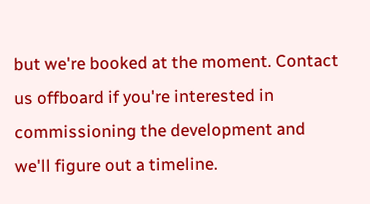but we're booked at the moment. Contact us offboard if you're interested in commissioning the development and we'll figure out a timeline.